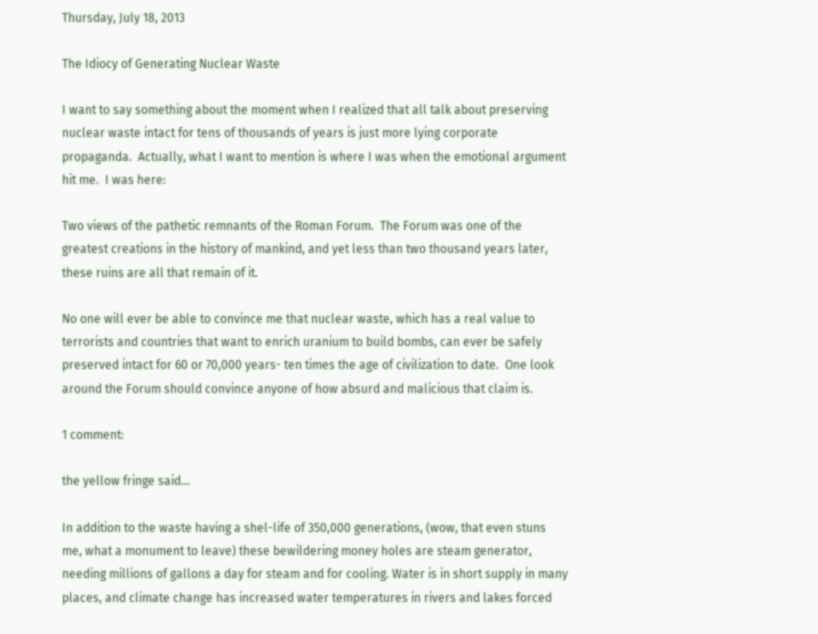Thursday, July 18, 2013

The Idiocy of Generating Nuclear Waste

I want to say something about the moment when I realized that all talk about preserving nuclear waste intact for tens of thousands of years is just more lying corporate propaganda.  Actually, what I want to mention is where I was when the emotional argument hit me.  I was here:

Two views of the pathetic remnants of the Roman Forum.  The Forum was one of the greatest creations in the history of mankind, and yet less than two thousand years later, these ruins are all that remain of it.

No one will ever be able to convince me that nuclear waste, which has a real value to terrorists and countries that want to enrich uranium to build bombs, can ever be safely preserved intact for 60 or 70,000 years- ten times the age of civilization to date.  One look around the Forum should convince anyone of how absurd and malicious that claim is.

1 comment:

the yellow fringe said...

In addition to the waste having a shel-life of 350,000 generations, (wow, that even stuns me, what a monument to leave) these bewildering money holes are steam generator, needing millions of gallons a day for steam and for cooling. Water is in short supply in many places, and climate change has increased water temperatures in rivers and lakes forced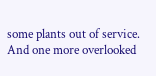some plants out of service. And one more overlooked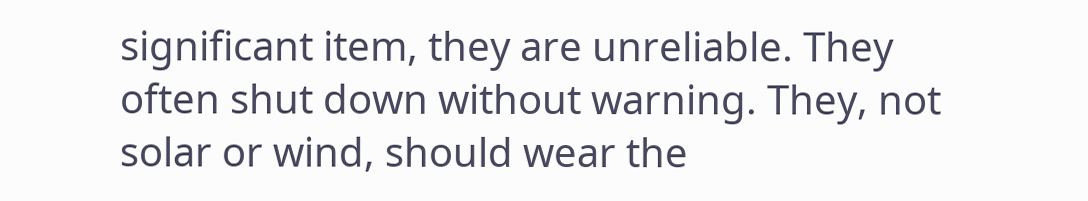significant item, they are unreliable. They often shut down without warning. They, not solar or wind, should wear the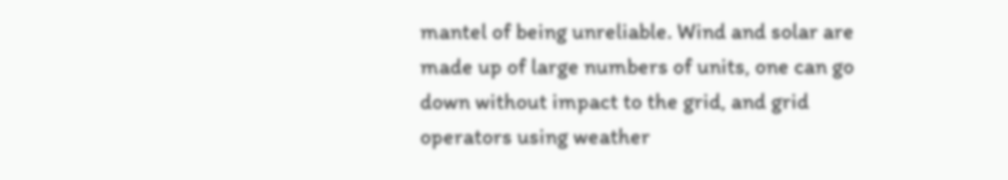mantel of being unreliable. Wind and solar are made up of large numbers of units, one can go down without impact to the grid, and grid operators using weather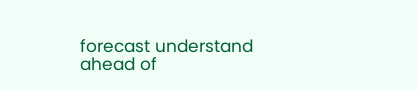forecast understand ahead of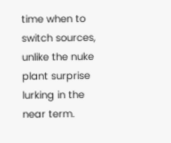time when to switch sources, unlike the nuke plant surprise lurking in the near term.